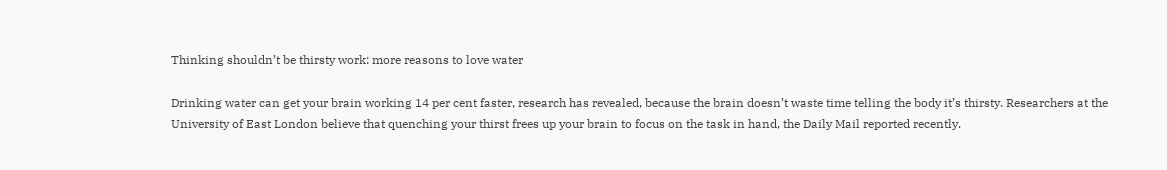Thinking shouldn’t be thirsty work: more reasons to love water

Drinking water can get your brain working 14 per cent faster, research has revealed, because the brain doesn’t waste time telling the body it’s thirsty. Researchers at the University of East London believe that quenching your thirst frees up your brain to focus on the task in hand, the Daily Mail reported recently.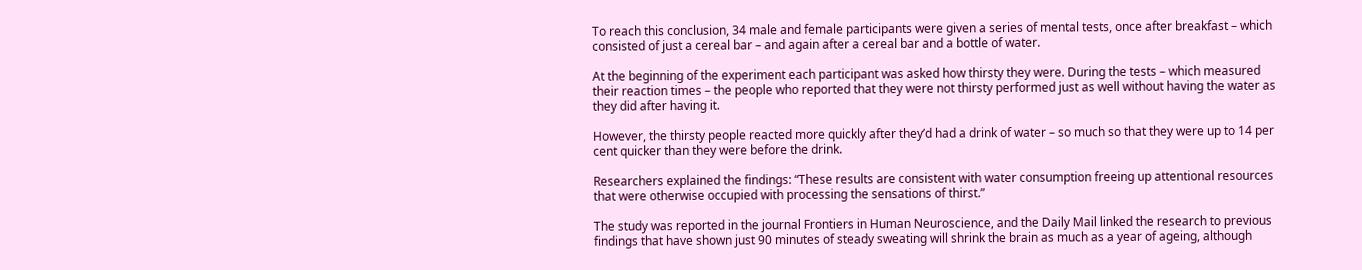To reach this conclusion, 34 male and female participants were given a series of mental tests, once after breakfast – which consisted of just a cereal bar – and again after a cereal bar and a bottle of water.

At the beginning of the experiment each participant was asked how thirsty they were. During the tests – which measured their reaction times – the people who reported that they were not thirsty performed just as well without having the water as they did after having it.

However, the thirsty people reacted more quickly after they’d had a drink of water – so much so that they were up to 14 per cent quicker than they were before the drink.

Researchers explained the findings: “These results are consistent with water consumption freeing up attentional resources that were otherwise occupied with processing the sensations of thirst.”

The study was reported in the journal Frontiers in Human Neuroscience, and the Daily Mail linked the research to previous findings that have shown just 90 minutes of steady sweating will shrink the brain as much as a year of ageing, although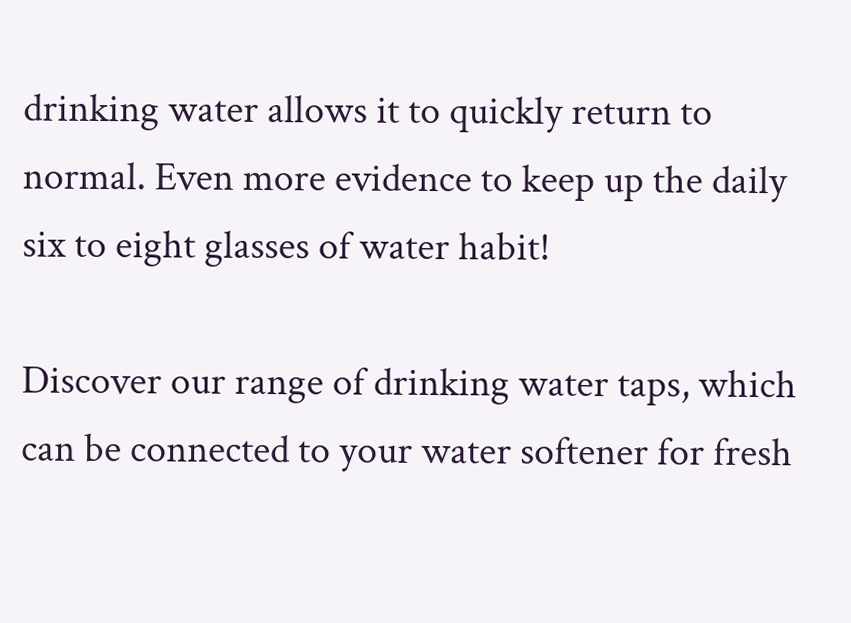drinking water allows it to quickly return to normal. Even more evidence to keep up the daily six to eight glasses of water habit!

Discover our range of drinking water taps, which can be connected to your water softener for fresh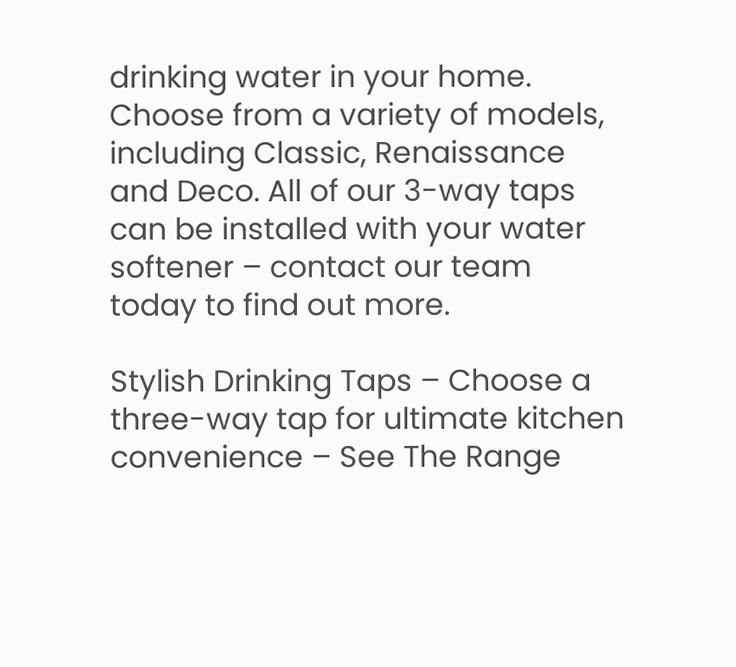drinking water in your home. Choose from a variety of models, including Classic, Renaissance and Deco. All of our 3-way taps can be installed with your water softener – contact our team today to find out more.

Stylish Drinking Taps – Choose a three-way tap for ultimate kitchen convenience – See The Range